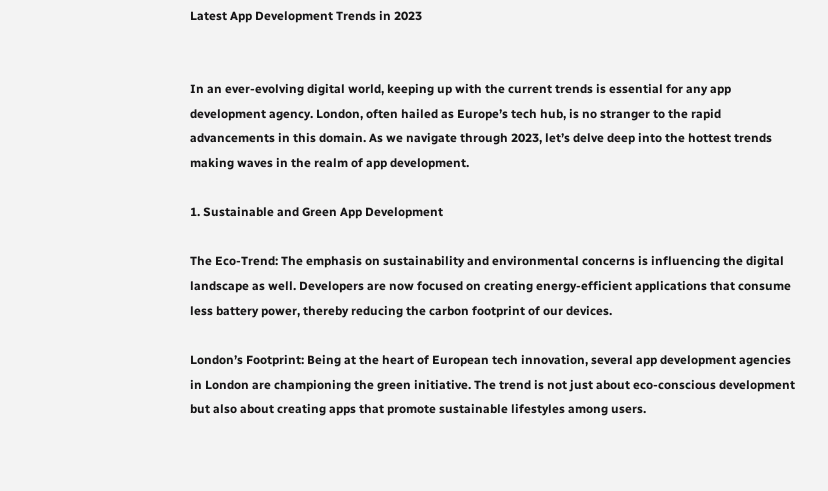Latest App Development Trends in 2023


In an ever-evolving digital world, keeping up with the current trends is essential for any app development agency. London, often hailed as Europe’s tech hub, is no stranger to the rapid advancements in this domain. As we navigate through 2023, let’s delve deep into the hottest trends making waves in the realm of app development.

1. Sustainable and Green App Development

The Eco-Trend: The emphasis on sustainability and environmental concerns is influencing the digital landscape as well. Developers are now focused on creating energy-efficient applications that consume less battery power, thereby reducing the carbon footprint of our devices.

London’s Footprint: Being at the heart of European tech innovation, several app development agencies in London are championing the green initiative. The trend is not just about eco-conscious development but also about creating apps that promote sustainable lifestyles among users.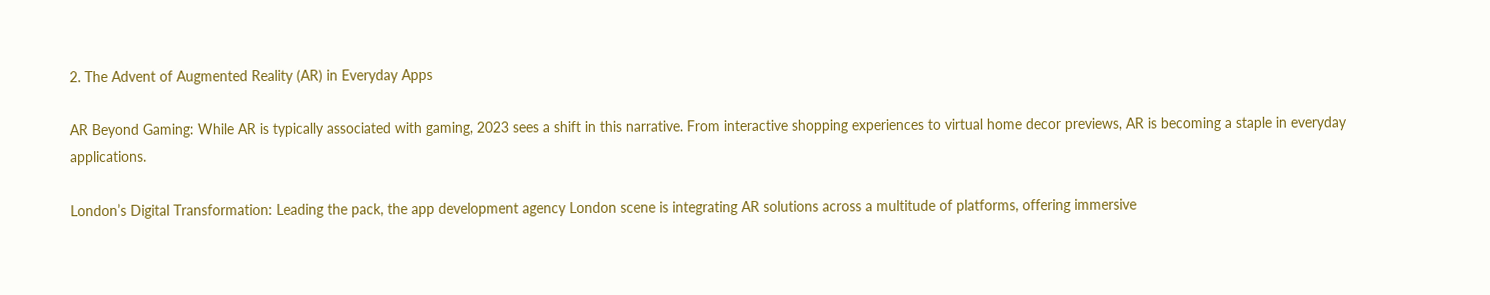2. The Advent of Augmented Reality (AR) in Everyday Apps

AR Beyond Gaming: While AR is typically associated with gaming, 2023 sees a shift in this narrative. From interactive shopping experiences to virtual home decor previews, AR is becoming a staple in everyday applications.

London’s Digital Transformation: Leading the pack, the app development agency London scene is integrating AR solutions across a multitude of platforms, offering immersive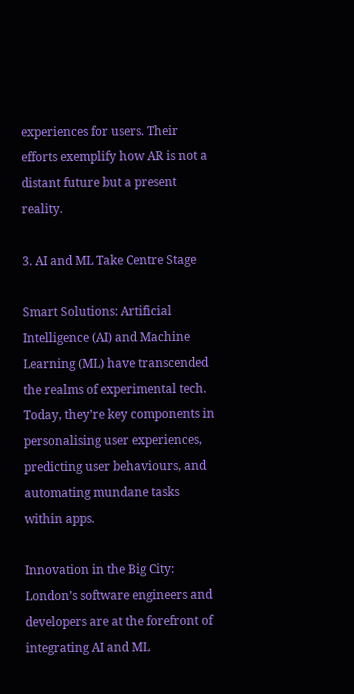experiences for users. Their efforts exemplify how AR is not a distant future but a present reality.

3. AI and ML Take Centre Stage

Smart Solutions: Artificial Intelligence (AI) and Machine Learning (ML) have transcended the realms of experimental tech. Today, they’re key components in personalising user experiences, predicting user behaviours, and automating mundane tasks within apps.

Innovation in the Big City: London’s software engineers and developers are at the forefront of integrating AI and ML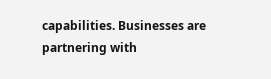capabilities. Businesses are partnering with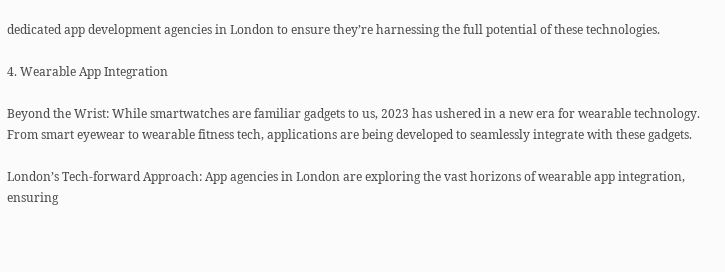dedicated app development agencies in London to ensure they’re harnessing the full potential of these technologies.

4. Wearable App Integration

Beyond the Wrist: While smartwatches are familiar gadgets to us, 2023 has ushered in a new era for wearable technology. From smart eyewear to wearable fitness tech, applications are being developed to seamlessly integrate with these gadgets.

London’s Tech-forward Approach: App agencies in London are exploring the vast horizons of wearable app integration, ensuring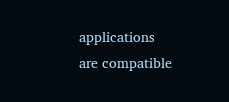applications are compatible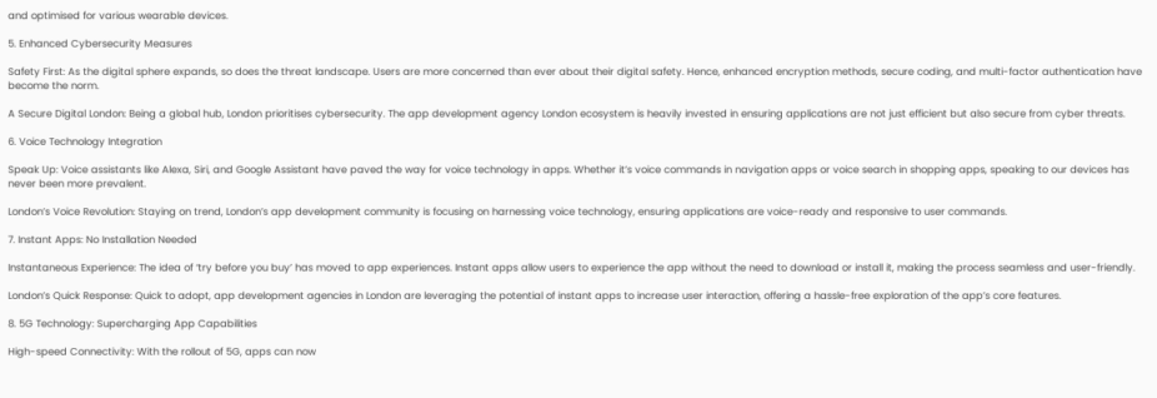and optimised for various wearable devices.

5. Enhanced Cybersecurity Measures

Safety First: As the digital sphere expands, so does the threat landscape. Users are more concerned than ever about their digital safety. Hence, enhanced encryption methods, secure coding, and multi-factor authentication have become the norm.

A Secure Digital London: Being a global hub, London prioritises cybersecurity. The app development agency London ecosystem is heavily invested in ensuring applications are not just efficient but also secure from cyber threats.

6. Voice Technology Integration

Speak Up: Voice assistants like Alexa, Siri, and Google Assistant have paved the way for voice technology in apps. Whether it’s voice commands in navigation apps or voice search in shopping apps, speaking to our devices has never been more prevalent.

London’s Voice Revolution: Staying on trend, London’s app development community is focusing on harnessing voice technology, ensuring applications are voice-ready and responsive to user commands.

7. Instant Apps: No Installation Needed

Instantaneous Experience: The idea of ‘try before you buy’ has moved to app experiences. Instant apps allow users to experience the app without the need to download or install it, making the process seamless and user-friendly.

London’s Quick Response: Quick to adopt, app development agencies in London are leveraging the potential of instant apps to increase user interaction, offering a hassle-free exploration of the app’s core features.

8. 5G Technology: Supercharging App Capabilities

High-speed Connectivity: With the rollout of 5G, apps can now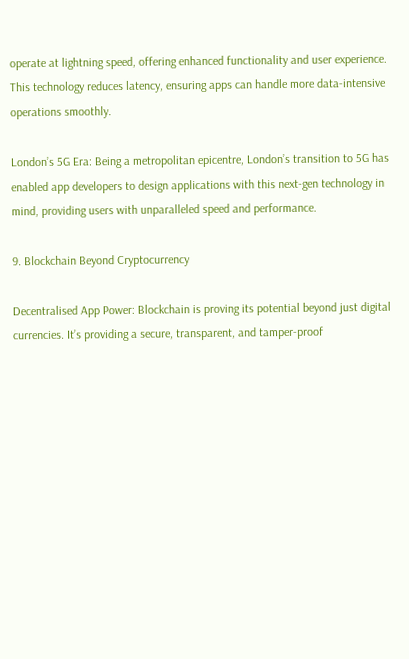operate at lightning speed, offering enhanced functionality and user experience. This technology reduces latency, ensuring apps can handle more data-intensive operations smoothly.

London’s 5G Era: Being a metropolitan epicentre, London’s transition to 5G has enabled app developers to design applications with this next-gen technology in mind, providing users with unparalleled speed and performance.

9. Blockchain Beyond Cryptocurrency

Decentralised App Power: Blockchain is proving its potential beyond just digital currencies. It’s providing a secure, transparent, and tamper-proof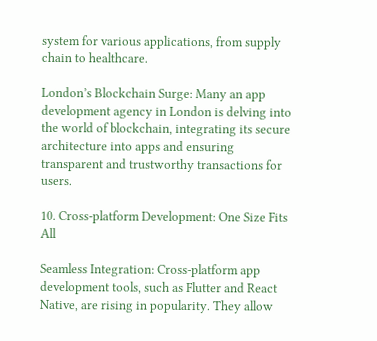system for various applications, from supply chain to healthcare.

London’s Blockchain Surge: Many an app development agency in London is delving into the world of blockchain, integrating its secure architecture into apps and ensuring transparent and trustworthy transactions for users.

10. Cross-platform Development: One Size Fits All

Seamless Integration: Cross-platform app development tools, such as Flutter and React Native, are rising in popularity. They allow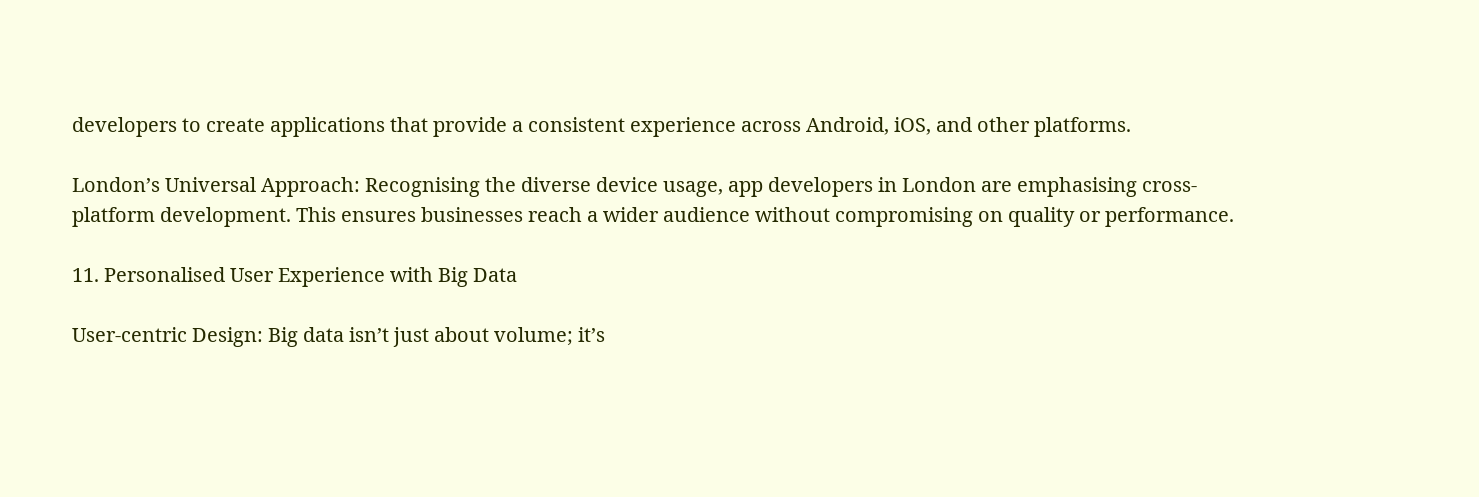developers to create applications that provide a consistent experience across Android, iOS, and other platforms.

London’s Universal Approach: Recognising the diverse device usage, app developers in London are emphasising cross-platform development. This ensures businesses reach a wider audience without compromising on quality or performance.

11. Personalised User Experience with Big Data

User-centric Design: Big data isn’t just about volume; it’s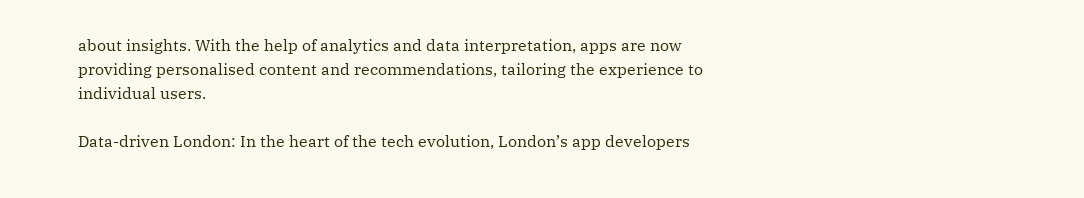about insights. With the help of analytics and data interpretation, apps are now providing personalised content and recommendations, tailoring the experience to individual users.

Data-driven London: In the heart of the tech evolution, London’s app developers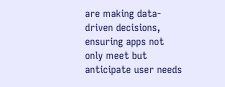are making data-driven decisions, ensuring apps not only meet but anticipate user needs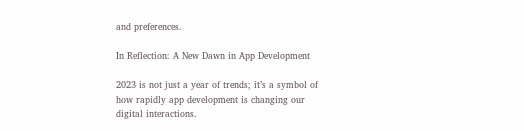and preferences.

In Reflection: A New Dawn in App Development

2023 is not just a year of trends; it’s a symbol of how rapidly app development is changing our digital interactions.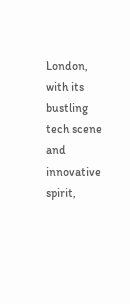London, with its bustling tech scene and innovative spirit,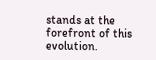stands at the forefront of this evolution.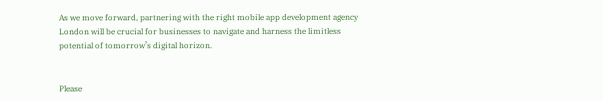As we move forward, partnering with the right mobile app development agency London will be crucial for businesses to navigate and harness the limitless potential of tomorrow’s digital horizon.


Please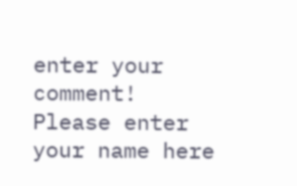enter your comment!
Please enter your name here